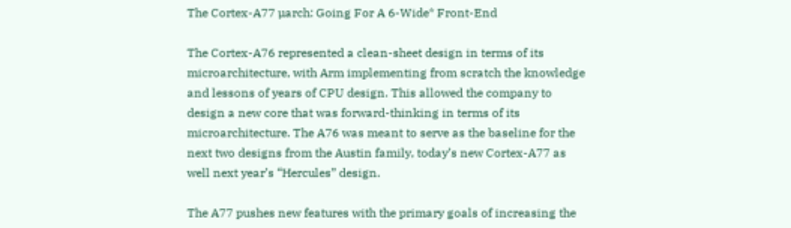The Cortex-A77 µarch: Going For A 6-Wide* Front-End

The Cortex-A76 represented a clean-sheet design in terms of its microarchitecture, with Arm implementing from scratch the knowledge and lessons of years of CPU design. This allowed the company to design a new core that was forward-thinking in terms of its microarchitecture. The A76 was meant to serve as the baseline for the next two designs from the Austin family, today’s new Cortex-A77 as well next year’s “Hercules” design.

The A77 pushes new features with the primary goals of increasing the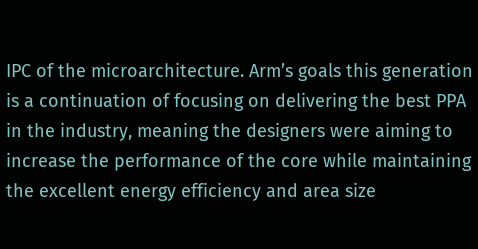IPC of the microarchitecture. Arm’s goals this generation is a continuation of focusing on delivering the best PPA in the industry, meaning the designers were aiming to increase the performance of the core while maintaining the excellent energy efficiency and area size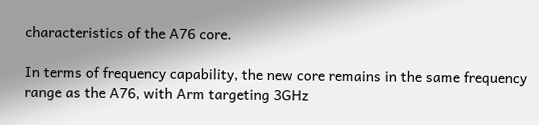characteristics of the A76 core.

In terms of frequency capability, the new core remains in the same frequency range as the A76, with Arm targeting 3GHz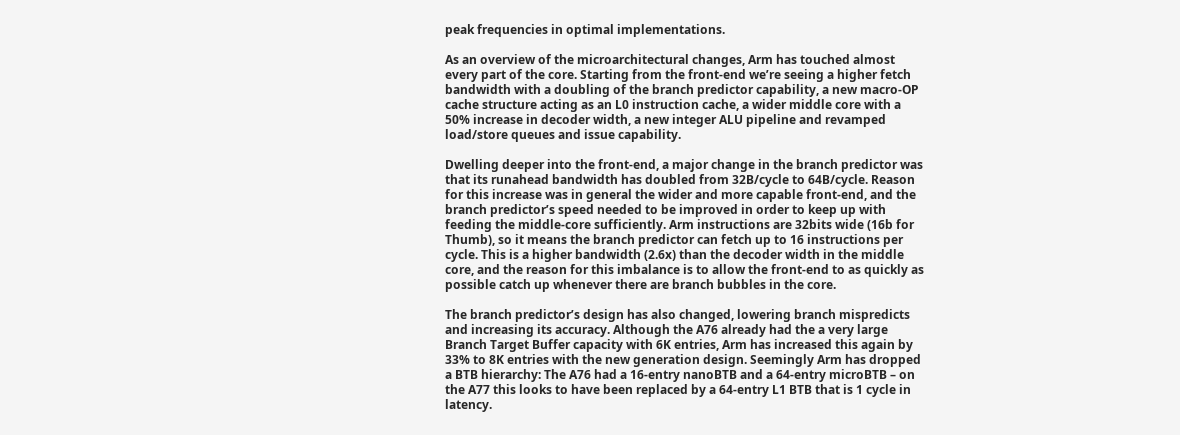peak frequencies in optimal implementations.

As an overview of the microarchitectural changes, Arm has touched almost every part of the core. Starting from the front-end we’re seeing a higher fetch bandwidth with a doubling of the branch predictor capability, a new macro-OP cache structure acting as an L0 instruction cache, a wider middle core with a 50% increase in decoder width, a new integer ALU pipeline and revamped load/store queues and issue capability.

Dwelling deeper into the front-end, a major change in the branch predictor was that its runahead bandwidth has doubled from 32B/cycle to 64B/cycle. Reason for this increase was in general the wider and more capable front-end, and the branch predictor’s speed needed to be improved in order to keep up with feeding the middle-core sufficiently. Arm instructions are 32bits wide (16b for Thumb), so it means the branch predictor can fetch up to 16 instructions per cycle. This is a higher bandwidth (2.6x) than the decoder width in the middle core, and the reason for this imbalance is to allow the front-end to as quickly as possible catch up whenever there are branch bubbles in the core.

The branch predictor’s design has also changed, lowering branch mispredicts and increasing its accuracy. Although the A76 already had the a very large Branch Target Buffer capacity with 6K entries, Arm has increased this again by 33% to 8K entries with the new generation design. Seemingly Arm has dropped a BTB hierarchy: The A76 had a 16-entry nanoBTB and a 64-entry microBTB – on the A77 this looks to have been replaced by a 64-entry L1 BTB that is 1 cycle in latency.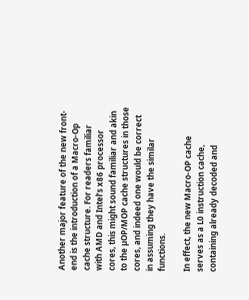Another major feature of the new front-end is the introduction of a Macro-Op cache structure. For readers familiar with AMD and Intel’s x86 processor cores, this might sound familiar and akin to the µOP/MOP cache structures in those cores, and indeed one would be correct in assuming they have the similar functions.

In effect, the new Macro-OP cache serves as a L0 instruction cache, containing already decoded and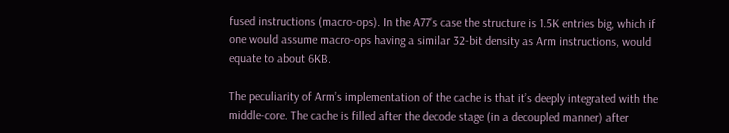fused instructions (macro-ops). In the A77’s case the structure is 1.5K entries big, which if one would assume macro-ops having a similar 32-bit density as Arm instructions, would equate to about 6KB.

The peculiarity of Arm’s implementation of the cache is that it’s deeply integrated with the middle-core. The cache is filled after the decode stage (in a decoupled manner) after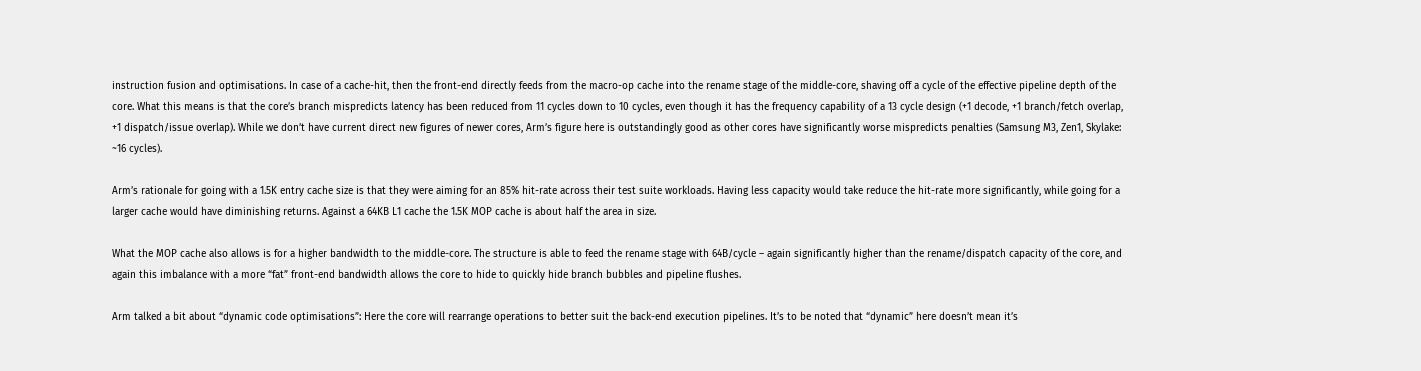instruction fusion and optimisations. In case of a cache-hit, then the front-end directly feeds from the macro-op cache into the rename stage of the middle-core, shaving off a cycle of the effective pipeline depth of the core. What this means is that the core’s branch mispredicts latency has been reduced from 11 cycles down to 10 cycles, even though it has the frequency capability of a 13 cycle design (+1 decode, +1 branch/fetch overlap, +1 dispatch/issue overlap). While we don’t have current direct new figures of newer cores, Arm’s figure here is outstandingly good as other cores have significantly worse mispredicts penalties (Samsung M3, Zen1, Skylake: ~16 cycles).

Arm’s rationale for going with a 1.5K entry cache size is that they were aiming for an 85% hit-rate across their test suite workloads. Having less capacity would take reduce the hit-rate more significantly, while going for a larger cache would have diminishing returns. Against a 64KB L1 cache the 1.5K MOP cache is about half the area in size.

What the MOP cache also allows is for a higher bandwidth to the middle-core. The structure is able to feed the rename stage with 64B/cycle – again significantly higher than the rename/dispatch capacity of the core, and again this imbalance with a more “fat” front-end bandwidth allows the core to hide to quickly hide branch bubbles and pipeline flushes.

Arm talked a bit about “dynamic code optimisations”: Here the core will rearrange operations to better suit the back-end execution pipelines. It’s to be noted that “dynamic” here doesn’t mean it’s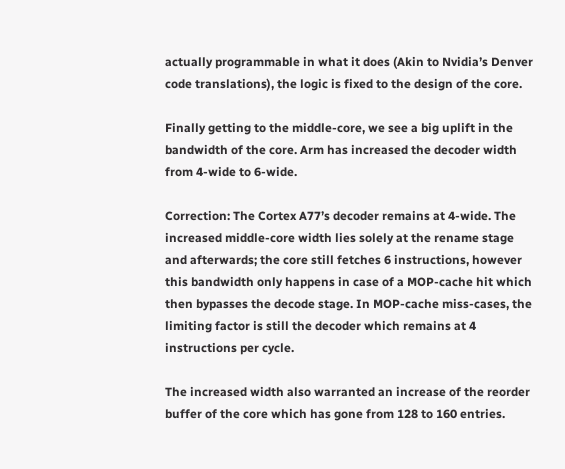actually programmable in what it does (Akin to Nvidia’s Denver code translations), the logic is fixed to the design of the core.

Finally getting to the middle-core, we see a big uplift in the bandwidth of the core. Arm has increased the decoder width from 4-wide to 6-wide.

Correction: The Cortex A77’s decoder remains at 4-wide. The increased middle-core width lies solely at the rename stage and afterwards; the core still fetches 6 instructions, however this bandwidth only happens in case of a MOP-cache hit which then bypasses the decode stage. In MOP-cache miss-cases, the limiting factor is still the decoder which remains at 4 instructions per cycle.

The increased width also warranted an increase of the reorder buffer of the core which has gone from 128 to 160 entries.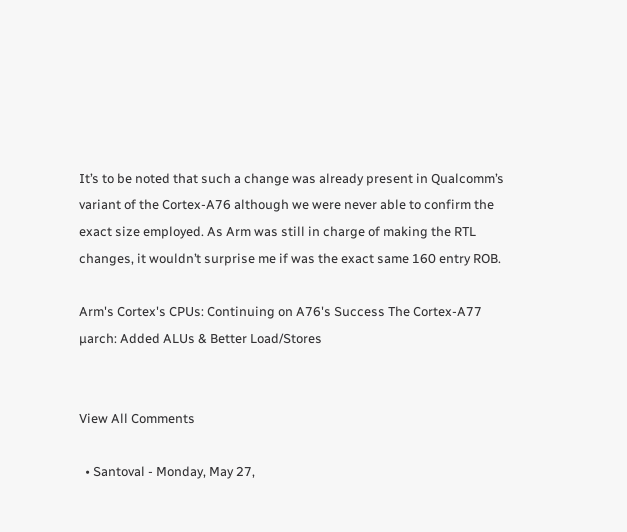It’s to be noted that such a change was already present in Qualcomm’s variant of the Cortex-A76 although we were never able to confirm the exact size employed. As Arm was still in charge of making the RTL changes, it wouldn’t surprise me if was the exact same 160 entry ROB.

Arm's Cortex's CPUs: Continuing on A76's Success The Cortex-A77 µarch: Added ALUs & Better Load/Stores


View All Comments

  • Santoval - Monday, May 27,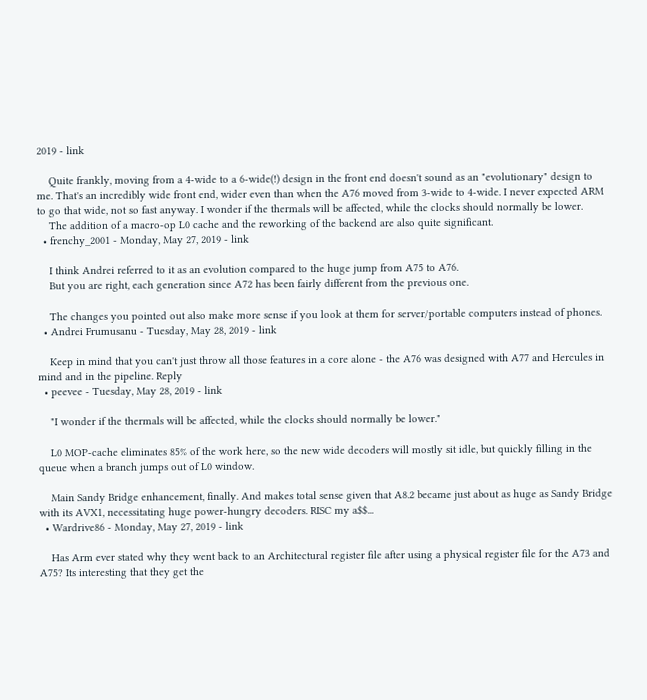2019 - link

    Quite frankly, moving from a 4-wide to a 6-wide(!) design in the front end doesn't sound as an "evolutionary" design to me. That's an incredibly wide front end, wider even than when the A76 moved from 3-wide to 4-wide. I never expected ARM to go that wide, not so fast anyway. I wonder if the thermals will be affected, while the clocks should normally be lower.
    The addition of a macro-op L0 cache and the reworking of the backend are also quite significant.
  • frenchy_2001 - Monday, May 27, 2019 - link

    I think Andrei referred to it as an evolution compared to the huge jump from A75 to A76.
    But you are right, each generation since A72 has been fairly different from the previous one.

    The changes you pointed out also make more sense if you look at them for server/portable computers instead of phones.
  • Andrei Frumusanu - Tuesday, May 28, 2019 - link

    Keep in mind that you can't just throw all those features in a core alone - the A76 was designed with A77 and Hercules in mind and in the pipeline. Reply
  • peevee - Tuesday, May 28, 2019 - link

    "I wonder if the thermals will be affected, while the clocks should normally be lower."

    L0 MOP-cache eliminates 85% of the work here, so the new wide decoders will mostly sit idle, but quickly filling in the queue when a branch jumps out of L0 window.

    Main Sandy Bridge enhancement, finally. And makes total sense given that A8.2 became just about as huge as Sandy Bridge with its AVX1, necessitating huge power-hungry decoders. RISC my a$$...
  • Wardrive86 - Monday, May 27, 2019 - link

    Has Arm ever stated why they went back to an Architectural register file after using a physical register file for the A73 and A75? Its interesting that they get the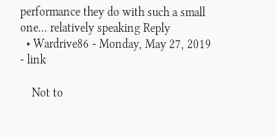performance they do with such a small one... relatively speaking Reply
  • Wardrive86 - Monday, May 27, 2019 - link

    Not to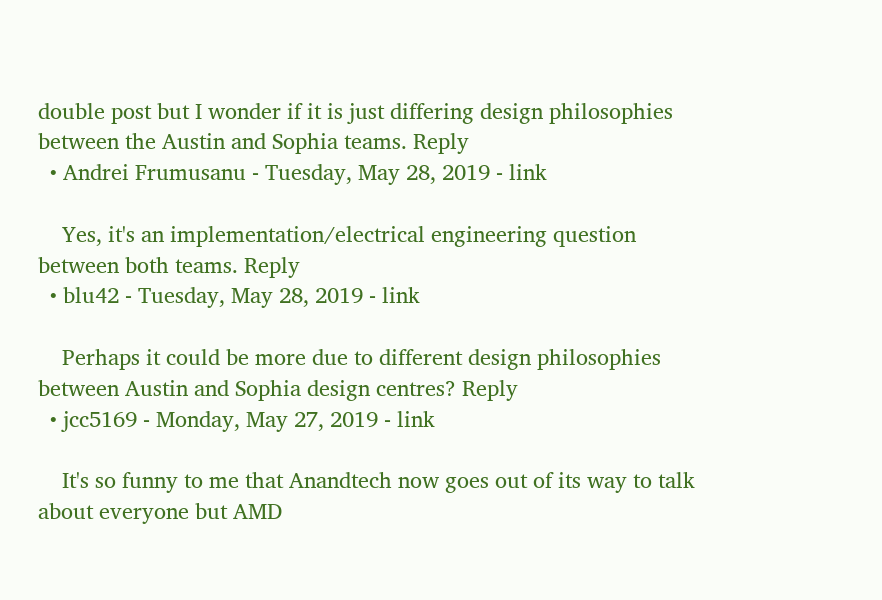double post but I wonder if it is just differing design philosophies between the Austin and Sophia teams. Reply
  • Andrei Frumusanu - Tuesday, May 28, 2019 - link

    Yes, it's an implementation/electrical engineering question between both teams. Reply
  • blu42 - Tuesday, May 28, 2019 - link

    Perhaps it could be more due to different design philosophies between Austin and Sophia design centres? Reply
  • jcc5169 - Monday, May 27, 2019 - link

    It's so funny to me that Anandtech now goes out of its way to talk about everyone but AMD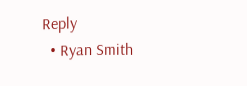Reply
  • Ryan Smith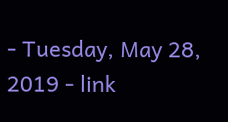- Tuesday, May 28, 2019 - link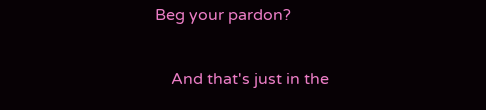Beg your pardon?

    And that's just in the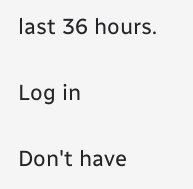last 36 hours.

Log in

Don't have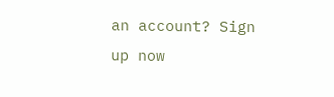an account? Sign up now